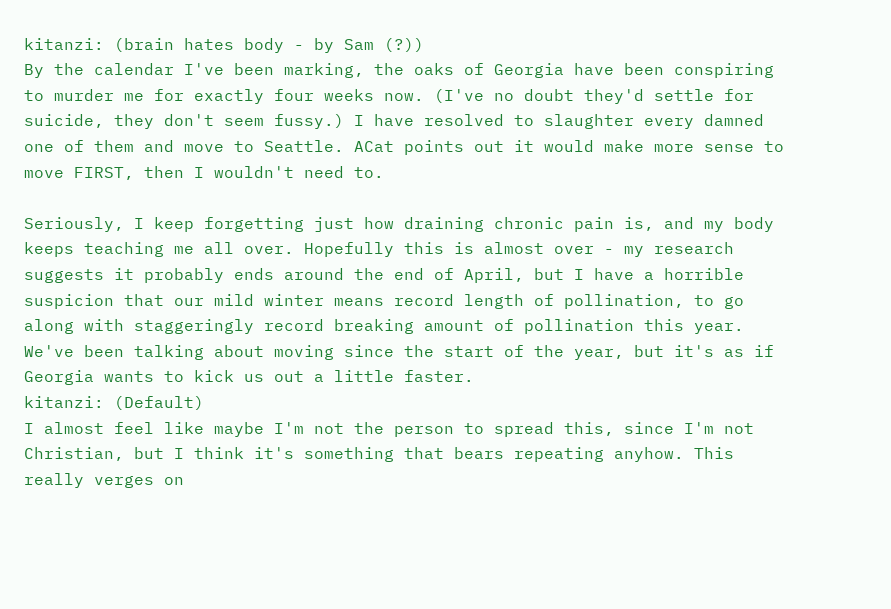kitanzi: (brain hates body - by Sam (?))
By the calendar I've been marking, the oaks of Georgia have been conspiring to murder me for exactly four weeks now. (I've no doubt they'd settle for suicide, they don't seem fussy.) I have resolved to slaughter every damned one of them and move to Seattle. ACat points out it would make more sense to move FIRST, then I wouldn't need to.

Seriously, I keep forgetting just how draining chronic pain is, and my body keeps teaching me all over. Hopefully this is almost over - my research suggests it probably ends around the end of April, but I have a horrible suspicion that our mild winter means record length of pollination, to go along with staggeringly record breaking amount of pollination this year. We've been talking about moving since the start of the year, but it's as if Georgia wants to kick us out a little faster.
kitanzi: (Default)
I almost feel like maybe I'm not the person to spread this, since I'm not Christian, but I think it's something that bears repeating anyhow. This really verges on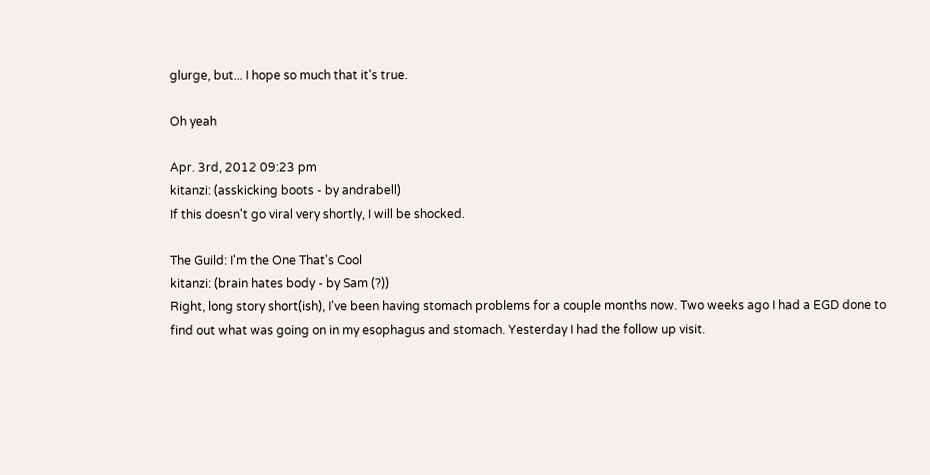glurge, but... I hope so much that it's true.

Oh yeah

Apr. 3rd, 2012 09:23 pm
kitanzi: (asskicking boots - by andrabell)
If this doesn't go viral very shortly, I will be shocked.

The Guild: I'm the One That's Cool
kitanzi: (brain hates body - by Sam (?))
Right, long story short(ish), I've been having stomach problems for a couple months now. Two weeks ago I had a EGD done to find out what was going on in my esophagus and stomach. Yesterday I had the follow up visit.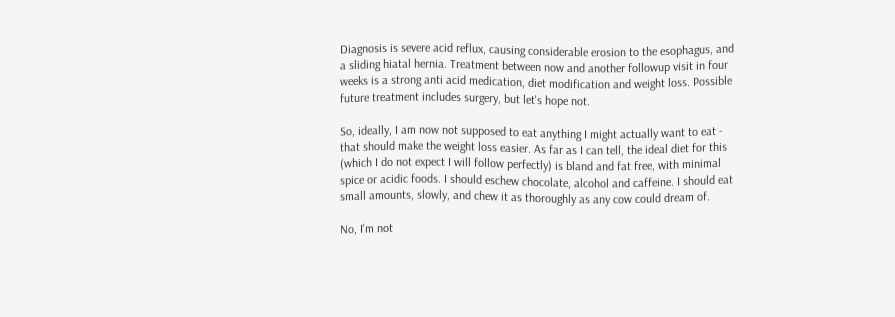Diagnosis is severe acid reflux, causing considerable erosion to the esophagus, and a sliding hiatal hernia. Treatment between now and another followup visit in four weeks is a strong anti acid medication, diet modification and weight loss. Possible future treatment includes surgery, but let's hope not.

So, ideally, I am now not supposed to eat anything I might actually want to eat - that should make the weight loss easier. As far as I can tell, the ideal diet for this (which I do not expect I will follow perfectly) is bland and fat free, with minimal spice or acidic foods. I should eschew chocolate, alcohol and caffeine. I should eat small amounts, slowly, and chew it as thoroughly as any cow could dream of.

No, I'm not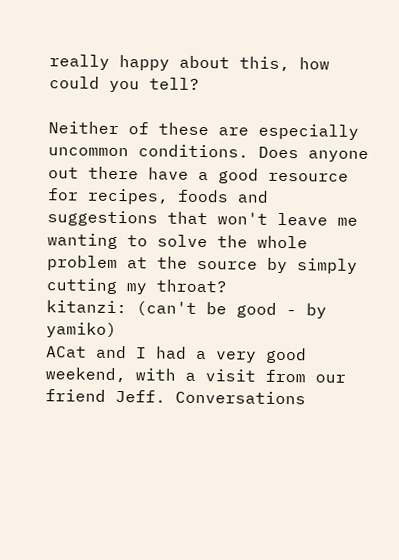really happy about this, how could you tell?

Neither of these are especially uncommon conditions. Does anyone out there have a good resource for recipes, foods and suggestions that won't leave me wanting to solve the whole problem at the source by simply cutting my throat?
kitanzi: (can't be good - by yamiko)
ACat and I had a very good weekend, with a visit from our friend Jeff. Conversations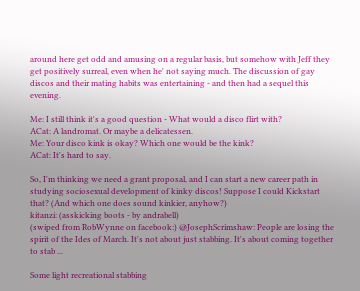around here get odd and amusing on a regular basis, but somehow with Jeff they get positively surreal, even when he' not saying much. The discussion of gay discos and their mating habits was entertaining - and then had a sequel this evening.

Me: I still think it's a good question - What would a disco flirt with?
ACat: A landromat. Or maybe a delicatessen.
Me: Your disco kink is okay? Which one would be the kink?
ACat: It's hard to say.

So, I'm thinking we need a grant proposal, and I can start a new career path in studying sociosexual development of kinky discos! Suppose I could Kickstart that? (And which one does sound kinkier, anyhow?)
kitanzi: (asskicking boots - by andrabell)
(swiped from RobWynne on facebook:) @JosephScrimshaw: People are losing the spirit of the Ides of March. It's not about just stabbing. It's about coming together to stab ...

Some light recreational stabbing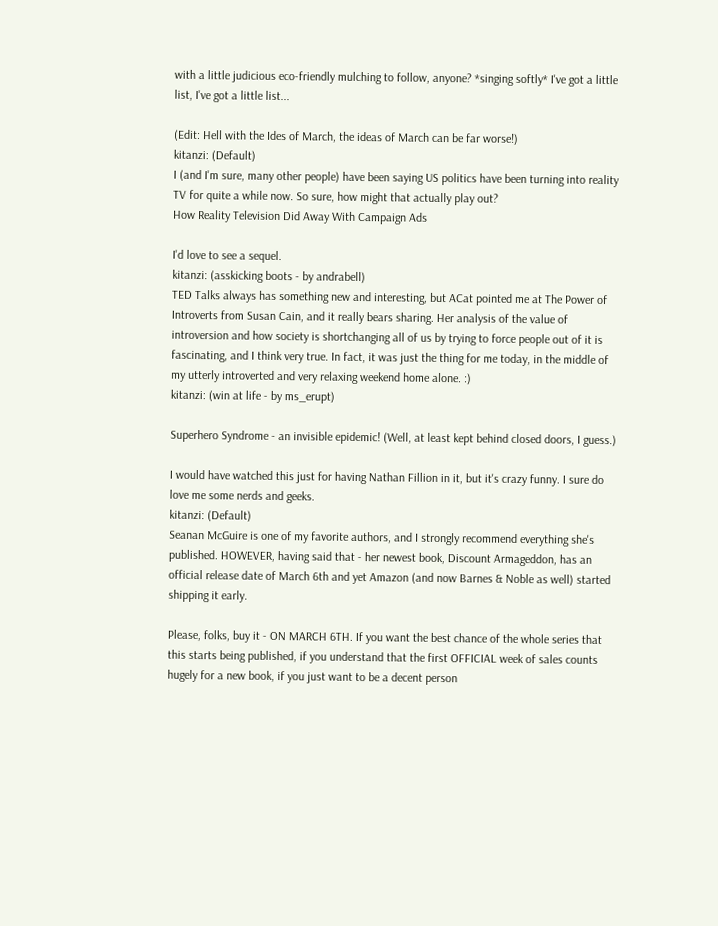with a little judicious eco-friendly mulching to follow, anyone? *singing softly* I've got a little list, I've got a little list...

(Edit: Hell with the Ides of March, the ideas of March can be far worse!)
kitanzi: (Default)
I (and I'm sure, many other people) have been saying US politics have been turning into reality TV for quite a while now. So sure, how might that actually play out?
How Reality Television Did Away With Campaign Ads

I'd love to see a sequel.
kitanzi: (asskicking boots - by andrabell)
TED Talks always has something new and interesting, but ACat pointed me at The Power of Introverts from Susan Cain, and it really bears sharing. Her analysis of the value of introversion and how society is shortchanging all of us by trying to force people out of it is fascinating, and I think very true. In fact, it was just the thing for me today, in the middle of my utterly introverted and very relaxing weekend home alone. :)
kitanzi: (win at life - by ms_erupt)

Superhero Syndrome - an invisible epidemic! (Well, at least kept behind closed doors, I guess.)

I would have watched this just for having Nathan Fillion in it, but it's crazy funny. I sure do love me some nerds and geeks.
kitanzi: (Default)
Seanan McGuire is one of my favorite authors, and I strongly recommend everything she's published. HOWEVER, having said that - her newest book, Discount Armageddon, has an official release date of March 6th and yet Amazon (and now Barnes & Noble as well) started shipping it early.

Please, folks, buy it - ON MARCH 6TH. If you want the best chance of the whole series that this starts being published, if you understand that the first OFFICIAL week of sales counts hugely for a new book, if you just want to be a decent person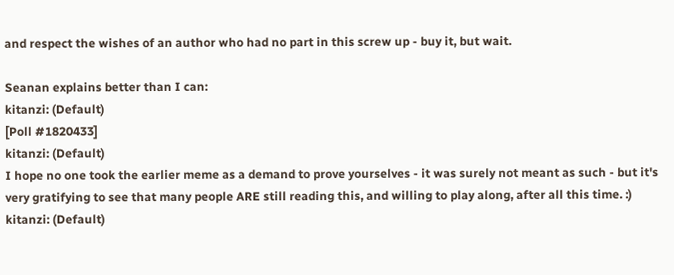and respect the wishes of an author who had no part in this screw up - buy it, but wait.

Seanan explains better than I can:
kitanzi: (Default)
[Poll #1820433]
kitanzi: (Default)
I hope no one took the earlier meme as a demand to prove yourselves - it was surely not meant as such - but it's very gratifying to see that many people ARE still reading this, and willing to play along, after all this time. :)
kitanzi: (Default)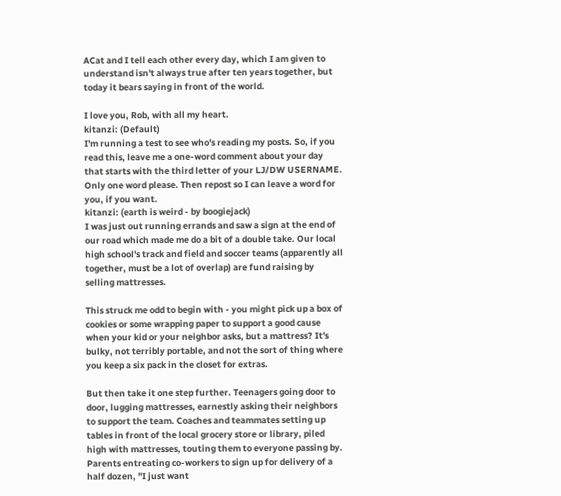ACat and I tell each other every day, which I am given to understand isn't always true after ten years together, but today it bears saying in front of the world.

I love you, Rob, with all my heart.
kitanzi: (Default)
I'm running a test to see who's reading my posts. So, if you read this, leave me a one-word comment about your day that starts with the third letter of your LJ/DW USERNAME. Only one word please. Then repost so I can leave a word for you, if you want.
kitanzi: (earth is weird - by boogiejack)
I was just out running errands and saw a sign at the end of our road which made me do a bit of a double take. Our local high school's track and field and soccer teams (apparently all together, must be a lot of overlap) are fund raising by selling mattresses.

This struck me odd to begin with - you might pick up a box of cookies or some wrapping paper to support a good cause when your kid or your neighbor asks, but a mattress? It's bulky, not terribly portable, and not the sort of thing where you keep a six pack in the closet for extras.

But then take it one step further. Teenagers going door to door, lugging mattresses, earnestly asking their neighbors to support the team. Coaches and teammates setting up tables in front of the local grocery store or library, piled high with mattresses, touting them to everyone passing by. Parents entreating co-workers to sign up for delivery of a half dozen, "I just want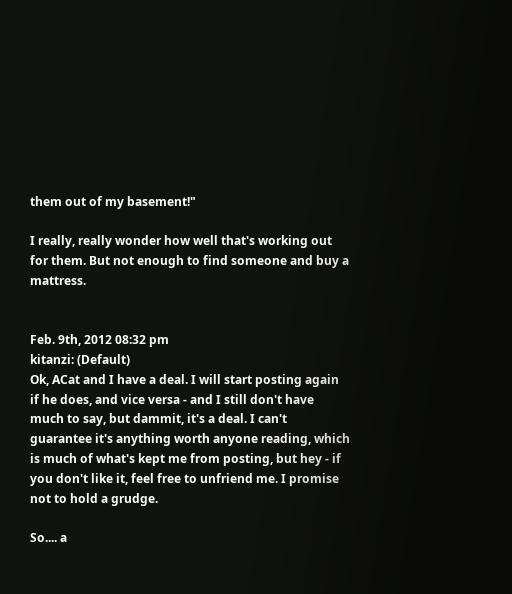them out of my basement!"

I really, really wonder how well that's working out for them. But not enough to find someone and buy a mattress.


Feb. 9th, 2012 08:32 pm
kitanzi: (Default)
Ok, ACat and I have a deal. I will start posting again if he does, and vice versa - and I still don't have much to say, but dammit, it's a deal. I can't guarantee it's anything worth anyone reading, which is much of what's kept me from posting, but hey - if you don't like it, feel free to unfriend me. I promise not to hold a grudge.

So.... a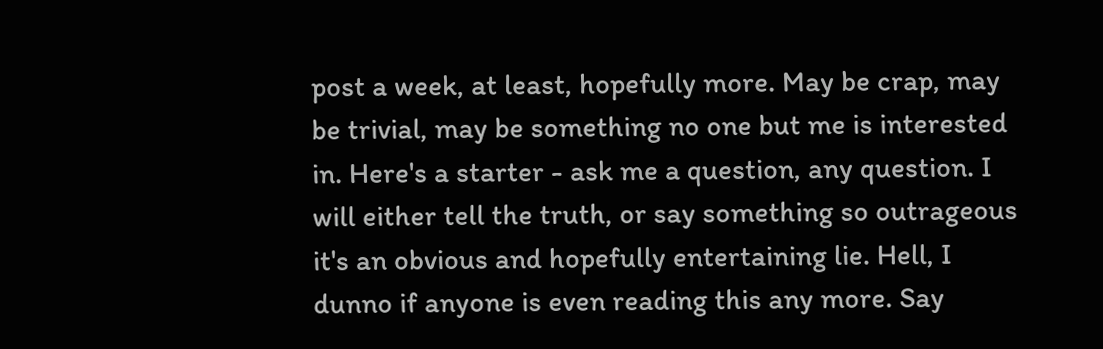post a week, at least, hopefully more. May be crap, may be trivial, may be something no one but me is interested in. Here's a starter - ask me a question, any question. I will either tell the truth, or say something so outrageous it's an obvious and hopefully entertaining lie. Hell, I dunno if anyone is even reading this any more. Say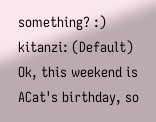something? :)
kitanzi: (Default)
Ok, this weekend is ACat's birthday, so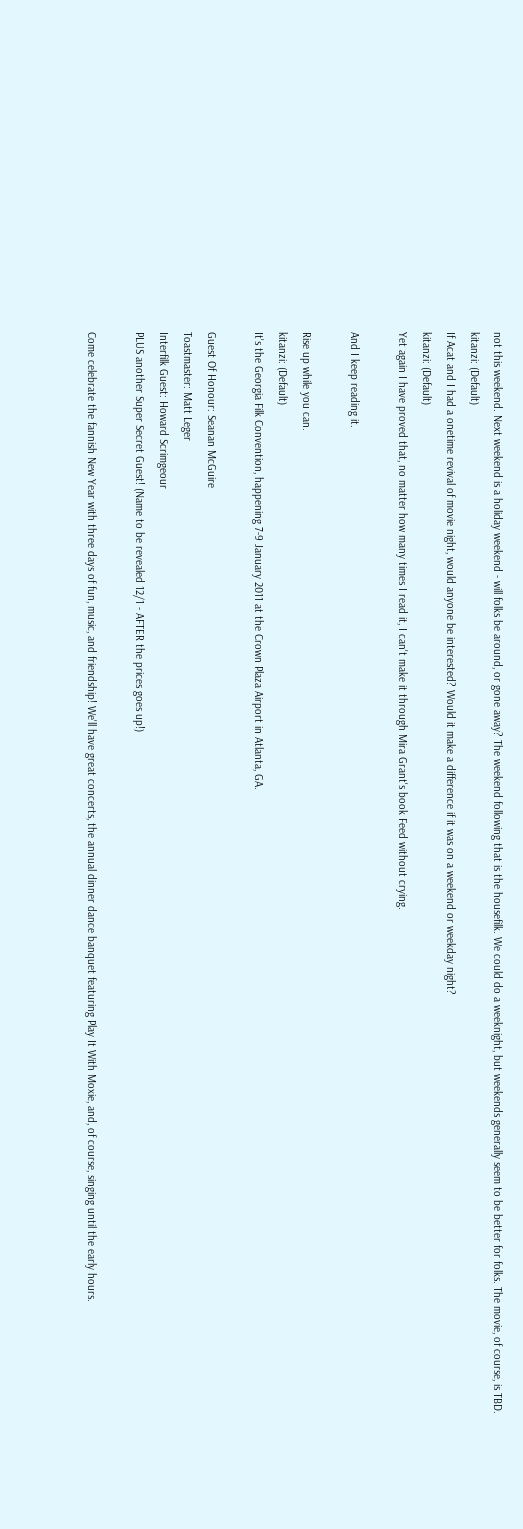not this weekend. Next weekend is a holiday weekend - will folks be around, or gone away? The weekend following that is the housefilk. We could do a weeknight, but weekends generally seem to be better for folks. The movie, of course, is TBD.
kitanzi: (Default)
If Acat and I had a onetime revival of movie night, would anyone be interested? Would it make a difference if it was on a weekend or weekday night?
kitanzi: (Default)
Yet again I have proved that, no matter how many times I read it, I can't make it through Mira Grant's book Feed without crying.

And I keep reading it.

Rise up while you can.
kitanzi: (Default)
It's the Georgia Filk Convention, happening 7-9 January 2011 at the Crown Plaza Airport in Atlanta, GA.

Guest Of Honour: Seanan McGuire
Toastmaster: Matt Leger
Interfilk Guest: Howard Scrimgeour
PLUS another Super Secret Guest! (Name to be revealed 12/1 - AFTER the prices goes up!)

Come celebrate the fannish New Year with three days of fun, music, and friendship! We'll have great concerts, the annual dinner dance banquet featuring Play It With Moxie, and, of course, singing until the early hours.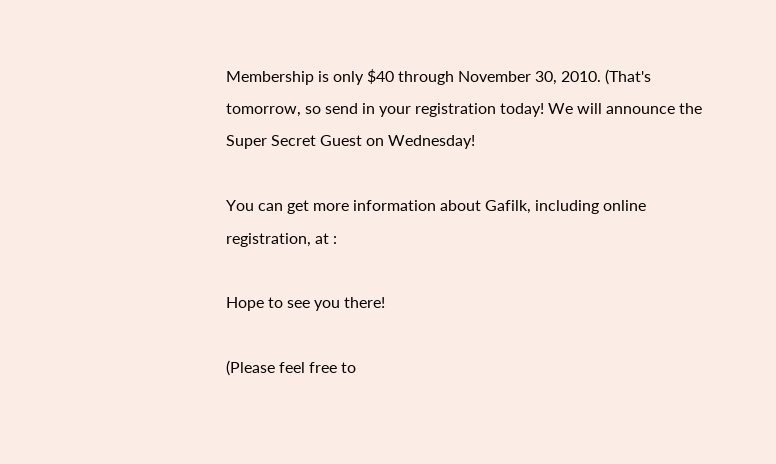Membership is only $40 through November 30, 2010. (That's tomorrow, so send in your registration today! We will announce the Super Secret Guest on Wednesday!

You can get more information about Gafilk, including online registration, at :

Hope to see you there!

(Please feel free to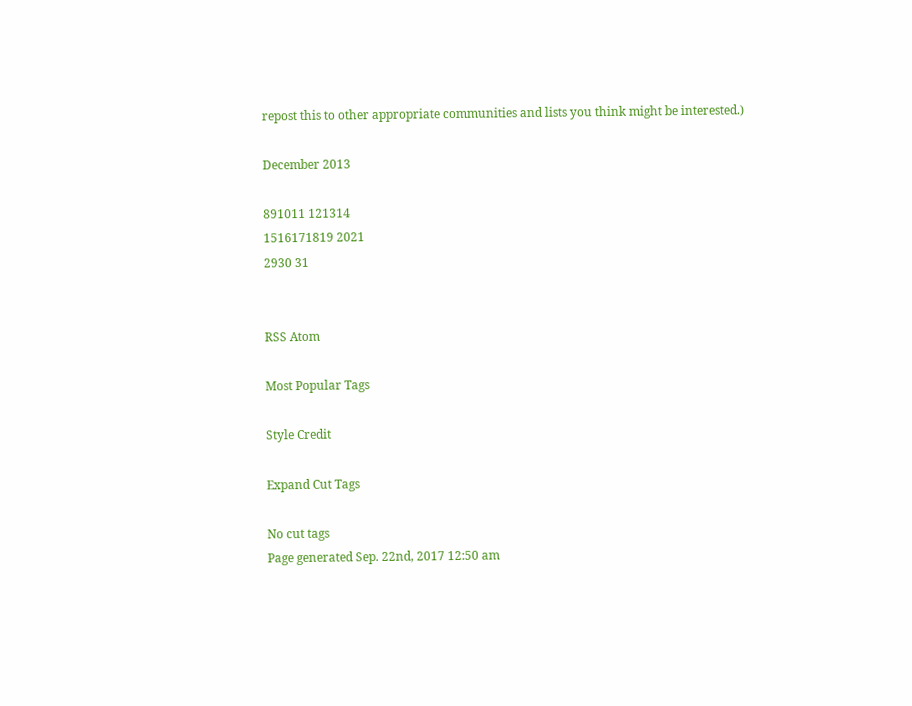repost this to other appropriate communities and lists you think might be interested.)

December 2013

891011 121314
1516171819 2021
2930 31


RSS Atom

Most Popular Tags

Style Credit

Expand Cut Tags

No cut tags
Page generated Sep. 22nd, 2017 12:50 am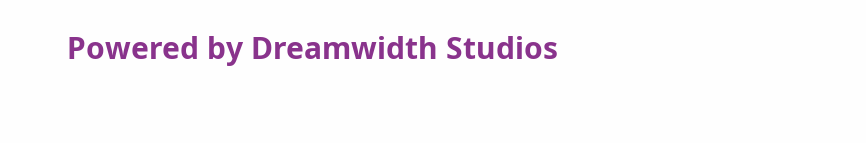Powered by Dreamwidth Studios